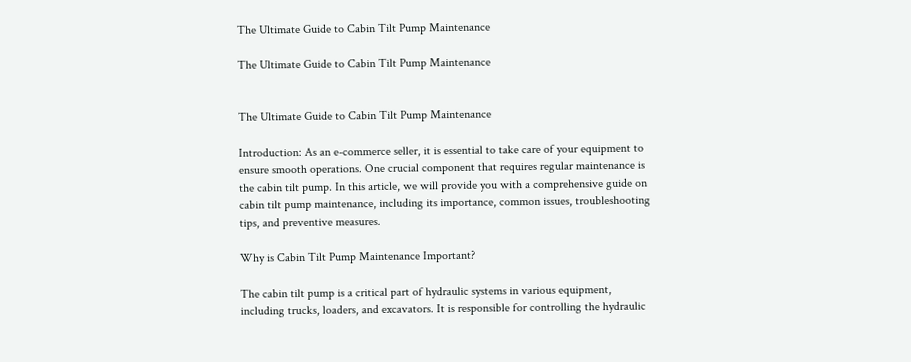The Ultimate Guide to Cabin Tilt Pump Maintenance

The Ultimate Guide to Cabin Tilt Pump Maintenance


The Ultimate Guide to Cabin Tilt Pump Maintenance

Introduction: As an e-commerce seller, it is essential to take care of your equipment to ensure smooth operations. One crucial component that requires regular maintenance is the cabin tilt pump. In this article, we will provide you with a comprehensive guide on cabin tilt pump maintenance, including its importance, common issues, troubleshooting tips, and preventive measures.

Why is Cabin Tilt Pump Maintenance Important?

The cabin tilt pump is a critical part of hydraulic systems in various equipment, including trucks, loaders, and excavators. It is responsible for controlling the hydraulic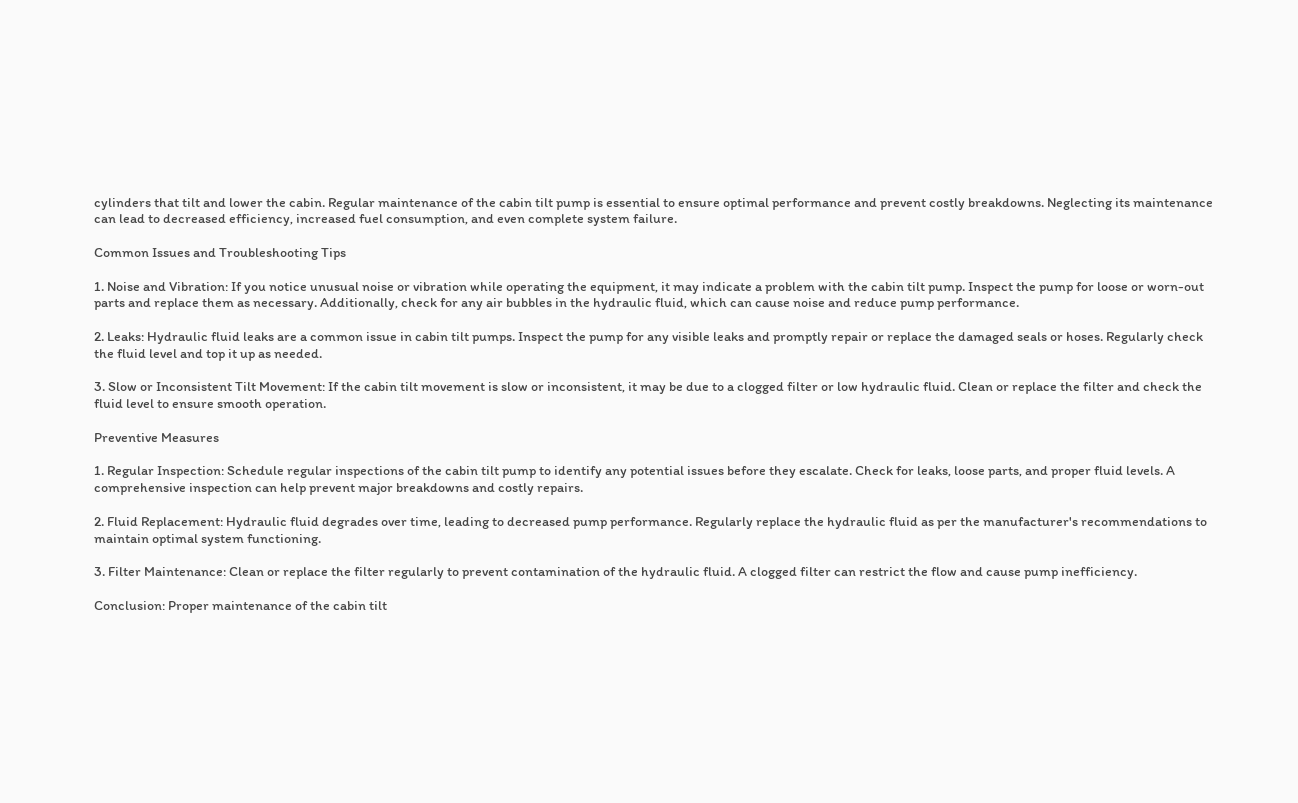cylinders that tilt and lower the cabin. Regular maintenance of the cabin tilt pump is essential to ensure optimal performance and prevent costly breakdowns. Neglecting its maintenance can lead to decreased efficiency, increased fuel consumption, and even complete system failure.

Common Issues and Troubleshooting Tips

1. Noise and Vibration: If you notice unusual noise or vibration while operating the equipment, it may indicate a problem with the cabin tilt pump. Inspect the pump for loose or worn-out parts and replace them as necessary. Additionally, check for any air bubbles in the hydraulic fluid, which can cause noise and reduce pump performance.

2. Leaks: Hydraulic fluid leaks are a common issue in cabin tilt pumps. Inspect the pump for any visible leaks and promptly repair or replace the damaged seals or hoses. Regularly check the fluid level and top it up as needed.

3. Slow or Inconsistent Tilt Movement: If the cabin tilt movement is slow or inconsistent, it may be due to a clogged filter or low hydraulic fluid. Clean or replace the filter and check the fluid level to ensure smooth operation.

Preventive Measures

1. Regular Inspection: Schedule regular inspections of the cabin tilt pump to identify any potential issues before they escalate. Check for leaks, loose parts, and proper fluid levels. A comprehensive inspection can help prevent major breakdowns and costly repairs.

2. Fluid Replacement: Hydraulic fluid degrades over time, leading to decreased pump performance. Regularly replace the hydraulic fluid as per the manufacturer's recommendations to maintain optimal system functioning.

3. Filter Maintenance: Clean or replace the filter regularly to prevent contamination of the hydraulic fluid. A clogged filter can restrict the flow and cause pump inefficiency.

Conclusion: Proper maintenance of the cabin tilt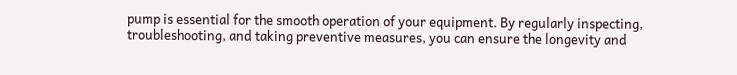pump is essential for the smooth operation of your equipment. By regularly inspecting, troubleshooting, and taking preventive measures, you can ensure the longevity and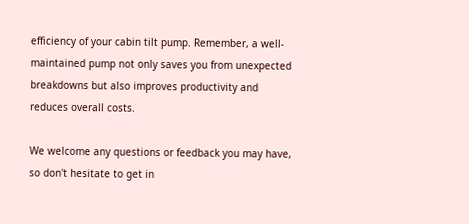efficiency of your cabin tilt pump. Remember, a well-maintained pump not only saves you from unexpected breakdowns but also improves productivity and reduces overall costs.

We welcome any questions or feedback you may have, so don't hesitate to get in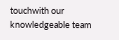touchwith our knowledgeable team